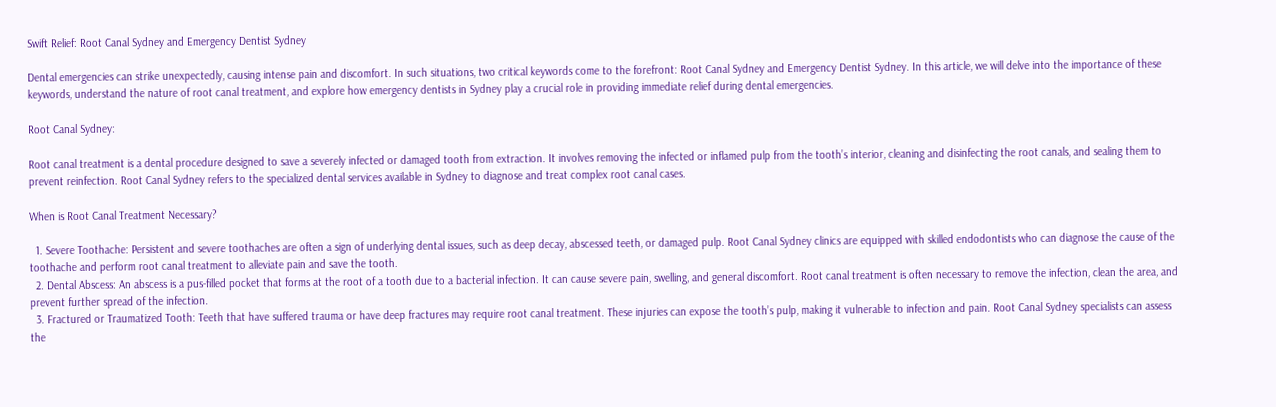Swift Relief: Root Canal Sydney and Emergency Dentist Sydney

Dental emergencies can strike unexpectedly, causing intense pain and discomfort. In such situations, two critical keywords come to the forefront: Root Canal Sydney and Emergency Dentist Sydney. In this article, we will delve into the importance of these keywords, understand the nature of root canal treatment, and explore how emergency dentists in Sydney play a crucial role in providing immediate relief during dental emergencies.

Root Canal Sydney:

Root canal treatment is a dental procedure designed to save a severely infected or damaged tooth from extraction. It involves removing the infected or inflamed pulp from the tooth’s interior, cleaning and disinfecting the root canals, and sealing them to prevent reinfection. Root Canal Sydney refers to the specialized dental services available in Sydney to diagnose and treat complex root canal cases.

When is Root Canal Treatment Necessary?

  1. Severe Toothache: Persistent and severe toothaches are often a sign of underlying dental issues, such as deep decay, abscessed teeth, or damaged pulp. Root Canal Sydney clinics are equipped with skilled endodontists who can diagnose the cause of the toothache and perform root canal treatment to alleviate pain and save the tooth.
  2. Dental Abscess: An abscess is a pus-filled pocket that forms at the root of a tooth due to a bacterial infection. It can cause severe pain, swelling, and general discomfort. Root canal treatment is often necessary to remove the infection, clean the area, and prevent further spread of the infection.
  3. Fractured or Traumatized Tooth: Teeth that have suffered trauma or have deep fractures may require root canal treatment. These injuries can expose the tooth’s pulp, making it vulnerable to infection and pain. Root Canal Sydney specialists can assess the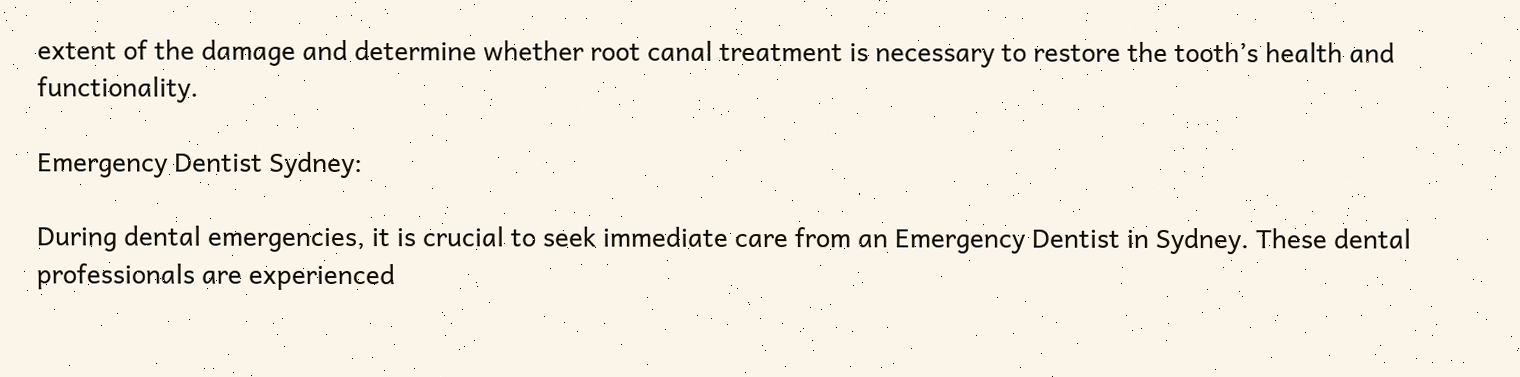extent of the damage and determine whether root canal treatment is necessary to restore the tooth’s health and functionality.

Emergency Dentist Sydney:

During dental emergencies, it is crucial to seek immediate care from an Emergency Dentist in Sydney. These dental professionals are experienced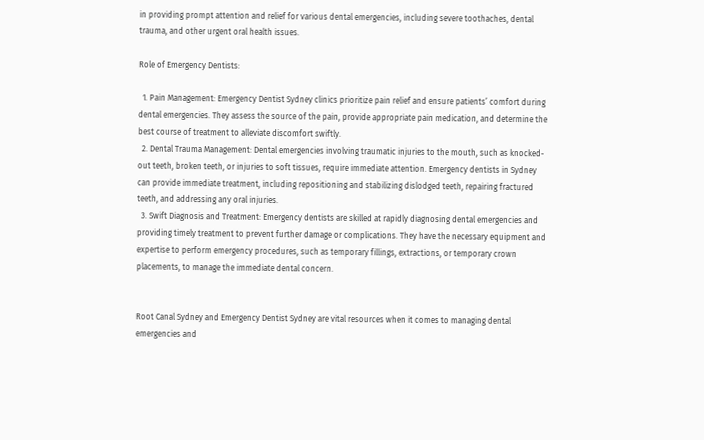in providing prompt attention and relief for various dental emergencies, including severe toothaches, dental trauma, and other urgent oral health issues.

Role of Emergency Dentists:

  1. Pain Management: Emergency Dentist Sydney clinics prioritize pain relief and ensure patients’ comfort during dental emergencies. They assess the source of the pain, provide appropriate pain medication, and determine the best course of treatment to alleviate discomfort swiftly.
  2. Dental Trauma Management: Dental emergencies involving traumatic injuries to the mouth, such as knocked-out teeth, broken teeth, or injuries to soft tissues, require immediate attention. Emergency dentists in Sydney can provide immediate treatment, including repositioning and stabilizing dislodged teeth, repairing fractured teeth, and addressing any oral injuries.
  3. Swift Diagnosis and Treatment: Emergency dentists are skilled at rapidly diagnosing dental emergencies and providing timely treatment to prevent further damage or complications. They have the necessary equipment and expertise to perform emergency procedures, such as temporary fillings, extractions, or temporary crown placements, to manage the immediate dental concern.


Root Canal Sydney and Emergency Dentist Sydney are vital resources when it comes to managing dental emergencies and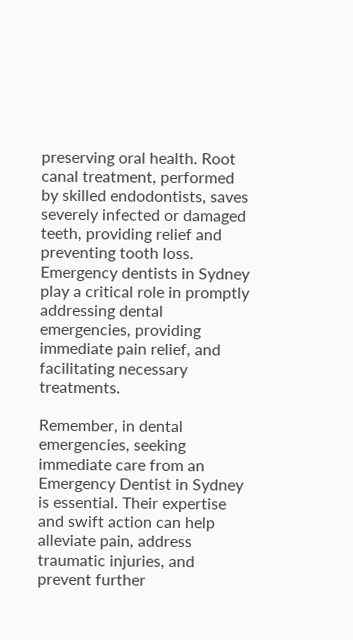preserving oral health. Root canal treatment, performed by skilled endodontists, saves severely infected or damaged teeth, providing relief and preventing tooth loss. Emergency dentists in Sydney play a critical role in promptly addressing dental emergencies, providing immediate pain relief, and facilitating necessary treatments.

Remember, in dental emergencies, seeking immediate care from an Emergency Dentist in Sydney is essential. Their expertise and swift action can help alleviate pain, address traumatic injuries, and prevent further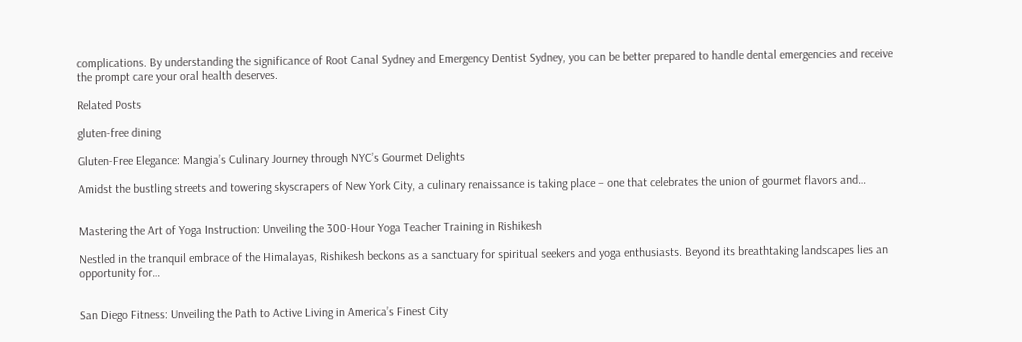complications. By understanding the significance of Root Canal Sydney and Emergency Dentist Sydney, you can be better prepared to handle dental emergencies and receive the prompt care your oral health deserves.

Related Posts

gluten-free dining

Gluten-Free Elegance: Mangia’s Culinary Journey through NYC’s Gourmet Delights

Amidst the bustling streets and towering skyscrapers of New York City, a culinary renaissance is taking place – one that celebrates the union of gourmet flavors and…


Mastering the Art of Yoga Instruction: Unveiling the 300-Hour Yoga Teacher Training in Rishikesh

Nestled in the tranquil embrace of the Himalayas, Rishikesh beckons as a sanctuary for spiritual seekers and yoga enthusiasts. Beyond its breathtaking landscapes lies an opportunity for…


San Diego Fitness: Unveiling the Path to Active Living in America’s Finest City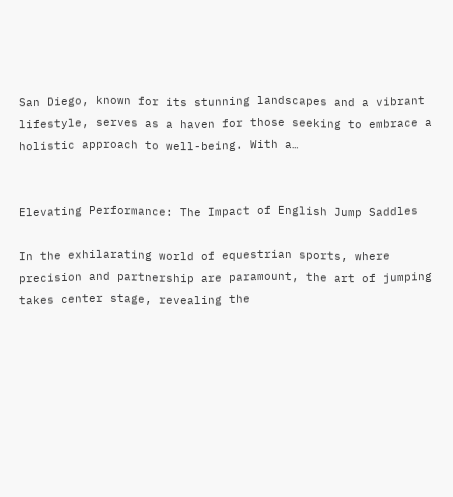San Diego, known for its stunning landscapes and a vibrant lifestyle, serves as a haven for those seeking to embrace a holistic approach to well-being. With a…


Elevating Performance: The Impact of English Jump Saddles

In the exhilarating world of equestrian sports, where precision and partnership are paramount, the art of jumping takes center stage, revealing the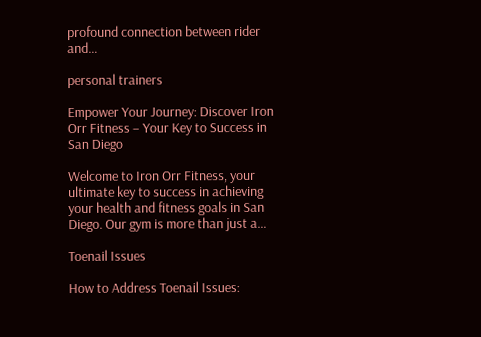profound connection between rider and…

personal trainers

Empower Your Journey: Discover Iron Orr Fitness – Your Key to Success in San Diego

Welcome to Iron Orr Fitness, your ultimate key to success in achieving your health and fitness goals in San Diego. Our gym is more than just a…

Toenail Issues

How to Address Toenail Issues: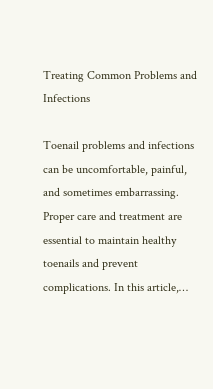Treating Common Problems and Infections

Toenail problems and infections can be uncomfortable, painful, and sometimes embarrassing. Proper care and treatment are essential to maintain healthy toenails and prevent complications. In this article,…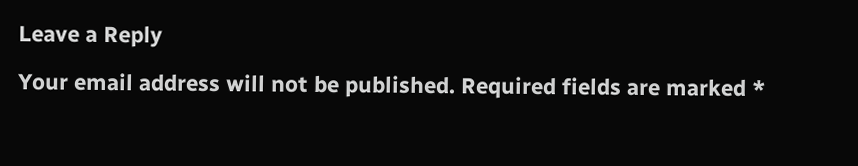Leave a Reply

Your email address will not be published. Required fields are marked *